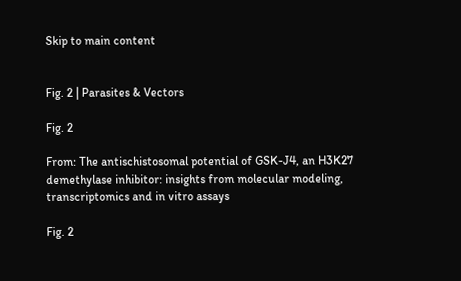Skip to main content


Fig. 2 | Parasites & Vectors

Fig. 2

From: The antischistosomal potential of GSK-J4, an H3K27 demethylase inhibitor: insights from molecular modeling, transcriptomics and in vitro assays

Fig. 2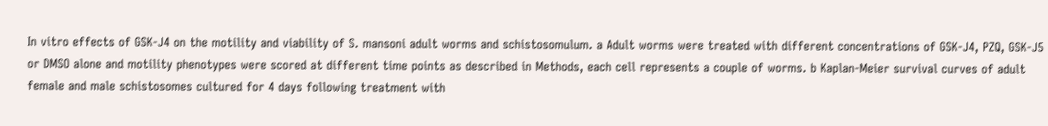In vitro effects of GSK-J4 on the motility and viability of S. mansoni adult worms and schistosomulum. a Adult worms were treated with different concentrations of GSK-J4, PZQ, GSK-J5 or DMSO alone and motility phenotypes were scored at different time points as described in Methods, each cell represents a couple of worms. b Kaplan-Meier survival curves of adult female and male schistosomes cultured for 4 days following treatment with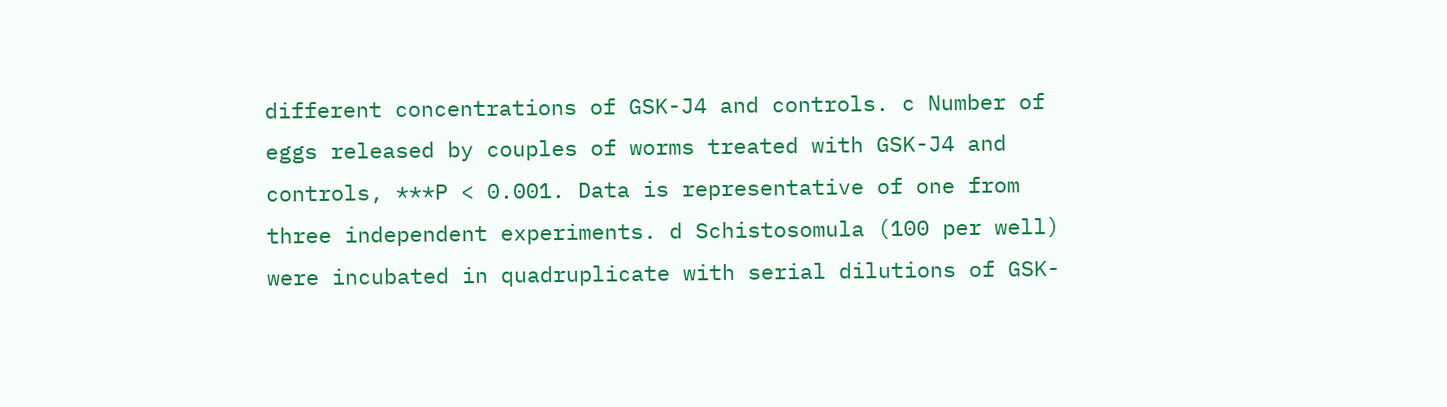different concentrations of GSK-J4 and controls. c Number of eggs released by couples of worms treated with GSK-J4 and controls, ***P < 0.001. Data is representative of one from three independent experiments. d Schistosomula (100 per well) were incubated in quadruplicate with serial dilutions of GSK-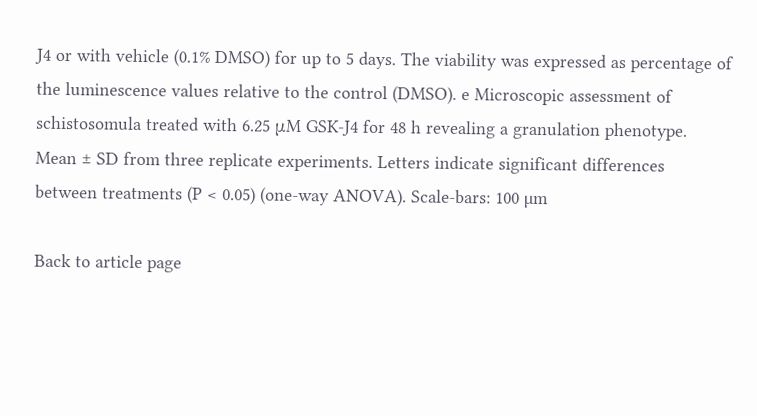J4 or with vehicle (0.1% DMSO) for up to 5 days. The viability was expressed as percentage of the luminescence values relative to the control (DMSO). e Microscopic assessment of schistosomula treated with 6.25 μM GSK-J4 for 48 h revealing a granulation phenotype. Mean ± SD from three replicate experiments. Letters indicate significant differences between treatments (P < 0.05) (one-way ANOVA). Scale-bars: 100 µm

Back to article page